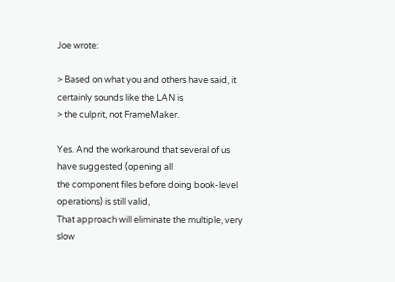Joe wrote:

> Based on what you and others have said, it certainly sounds like the LAN is
> the culprit, not FrameMaker.

Yes. And the workaround that several of us have suggested (opening all
the component files before doing book-level operations) is still valid,
That approach will eliminate the multiple, very slow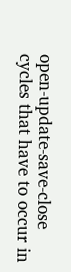open-update-save-close
cycles that have to occur in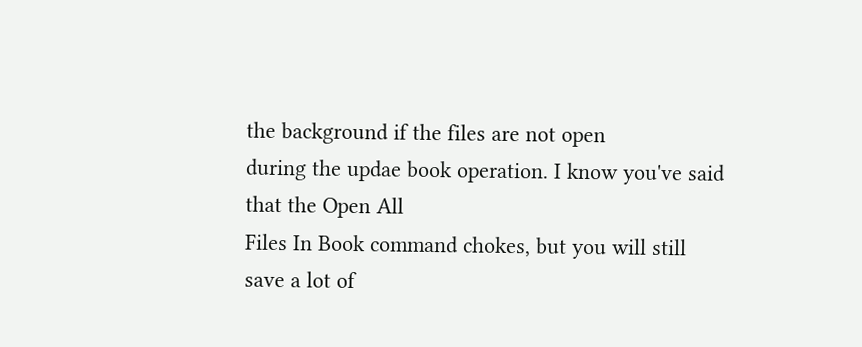the background if the files are not open
during the updae book operation. I know you've said that the Open All
Files In Book command chokes, but you will still save a lot of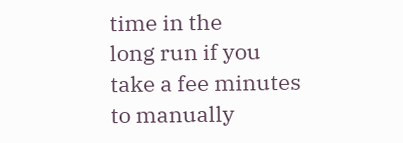time in the
long run if you take a fee minutes to manually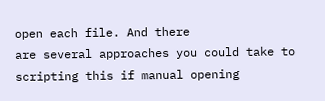open each file. And there
are several approaches you could take to scripting this if manual opening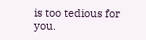is too tedious for you.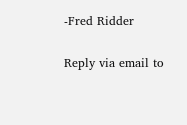-Fred Ridder

Reply via email to